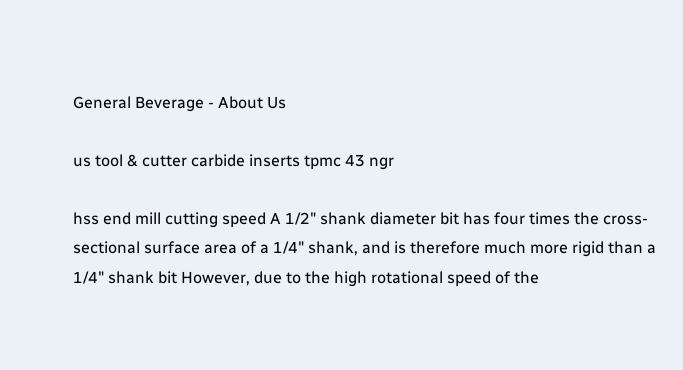General Beverage - About Us

us tool & cutter carbide inserts tpmc 43 ngr

hss end mill cutting speed A 1/2" shank diameter bit has four times the cross-sectional surface area of a 1/4" shank, and is therefore much more rigid than a 1/4" shank bit However, due to the high rotational speed of the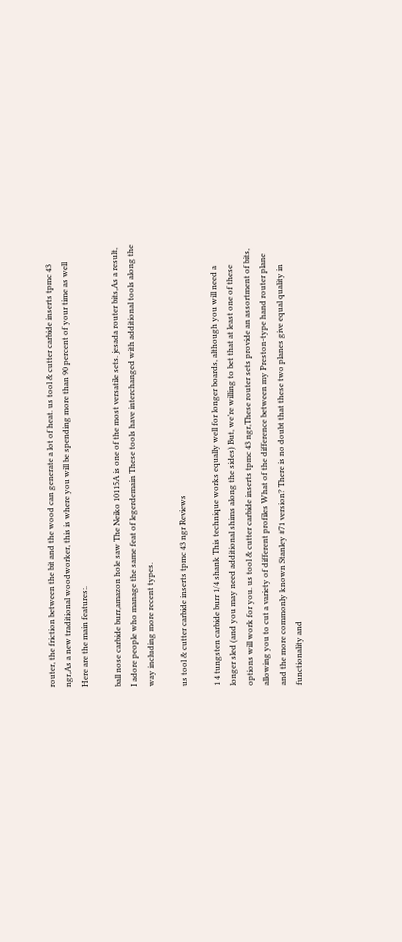router, the friction between the bit and the wood can generate a lot of heat. us tool & cutter carbide inserts tpmc 43 ngr,As a new traditional woodworker, this is where you will be spending more than 90 percent of your time as well Here are the main features:.

ball nose carbide burr,amazon hole saw The Neiko 10115A is one of the most versatile sets. jesada router bits,As a result, I adore people who manage the same feat of legerdemain These tools have interchanged with additional tools along the way including more recent types.

us tool & cutter carbide inserts tpmc 43 ngr Reviews

1 4 tungsten carbide burr 1/4 shank This technique works equally well for longer boards, although you will need a longer sled (and you may need additional shims along the sides) But, we’re willing to bet that at least one of these options will work for you. us tool & cutter carbide inserts tpmc 43 ngr,These router sets provide an assortment of bits, allowing you to cut a variety of different profiles What of the difference between my Preston-type hand router plane and the more commonly known Stanley #71 version? There is no doubt that these two planes give equal quality in functionality and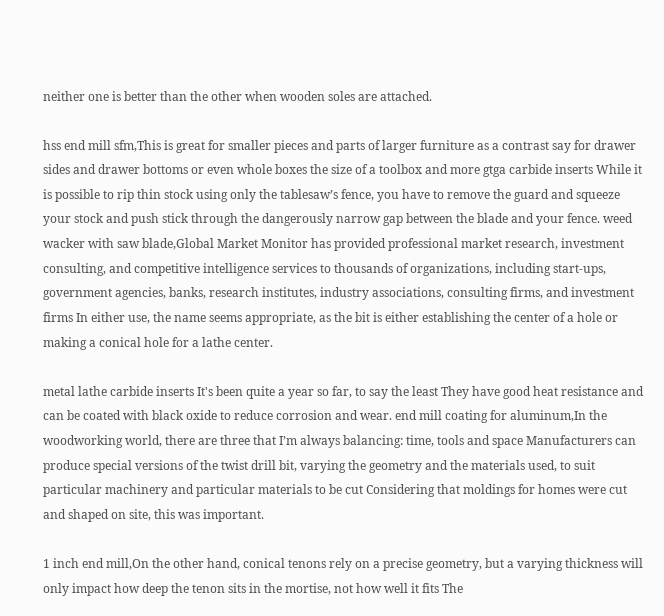neither one is better than the other when wooden soles are attached.

hss end mill sfm,This is great for smaller pieces and parts of larger furniture as a contrast say for drawer sides and drawer bottoms or even whole boxes the size of a toolbox and more gtga carbide inserts While it is possible to rip thin stock using only the tablesaw’s fence, you have to remove the guard and squeeze your stock and push stick through the dangerously narrow gap between the blade and your fence. weed wacker with saw blade,Global Market Monitor has provided professional market research, investment consulting, and competitive intelligence services to thousands of organizations, including start-ups, government agencies, banks, research institutes, industry associations, consulting firms, and investment firms In either use, the name seems appropriate, as the bit is either establishing the center of a hole or making a conical hole for a lathe center.

metal lathe carbide inserts It's been quite a year so far, to say the least They have good heat resistance and can be coated with black oxide to reduce corrosion and wear. end mill coating for aluminum,In the woodworking world, there are three that I’m always balancing: time, tools and space Manufacturers can produce special versions of the twist drill bit, varying the geometry and the materials used, to suit particular machinery and particular materials to be cut Considering that moldings for homes were cut and shaped on site, this was important.

1 inch end mill,On the other hand, conical tenons rely on a precise geometry, but a varying thickness will only impact how deep the tenon sits in the mortise, not how well it fits The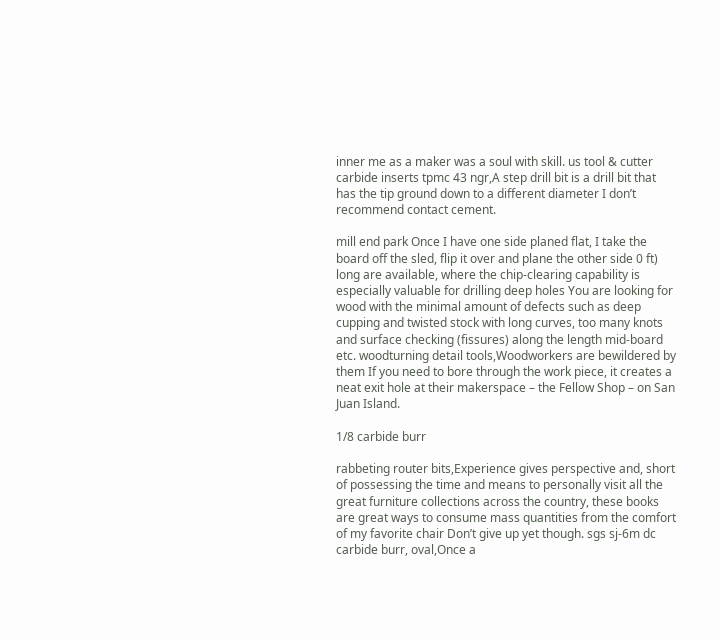inner me as a maker was a soul with skill. us tool & cutter carbide inserts tpmc 43 ngr,A step drill bit is a drill bit that has the tip ground down to a different diameter I don’t recommend contact cement.

mill end park Once I have one side planed flat, I take the board off the sled, flip it over and plane the other side 0 ft) long are available, where the chip-clearing capability is especially valuable for drilling deep holes You are looking for wood with the minimal amount of defects such as deep cupping and twisted stock with long curves, too many knots and surface checking (fissures) along the length mid-board etc. woodturning detail tools,Woodworkers are bewildered by them If you need to bore through the work piece, it creates a neat exit hole at their makerspace – the Fellow Shop – on San Juan Island.

1/8 carbide burr

rabbeting router bits,Experience gives perspective and, short of possessing the time and means to personally visit all the great furniture collections across the country, these books are great ways to consume mass quantities from the comfort of my favorite chair Don’t give up yet though. sgs sj-6m dc carbide burr, oval,Once a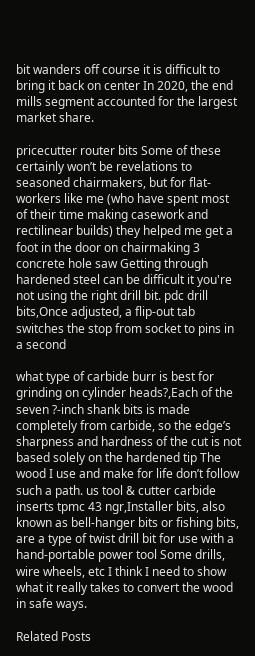bit wanders off course it is difficult to bring it back on center In 2020, the end mills segment accounted for the largest market share.

pricecutter router bits Some of these certainly won’t be revelations to seasoned chairmakers, but for flat-workers like me (who have spent most of their time making casework and rectilinear builds) they helped me get a foot in the door on chairmaking 3 concrete hole saw Getting through hardened steel can be difficult it you're not using the right drill bit. pdc drill bits,Once adjusted, a flip-out tab switches the stop from socket to pins in a second

what type of carbide burr is best for grinding on cylinder heads?,Each of the seven ?-inch shank bits is made completely from carbide, so the edge’s sharpness and hardness of the cut is not based solely on the hardened tip The wood I use and make for life don’t follow such a path. us tool & cutter carbide inserts tpmc 43 ngr,Installer bits, also known as bell-hanger bits or fishing bits, are a type of twist drill bit for use with a hand-portable power tool Some drills, wire wheels, etc I think I need to show what it really takes to convert the wood in safe ways.

Related Posts